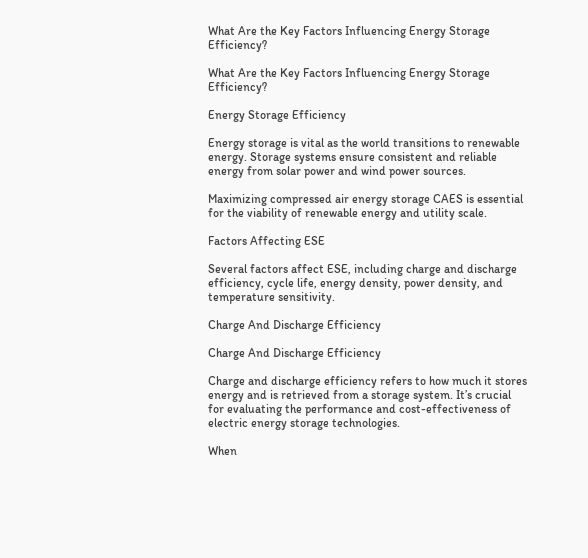What Are the Key Factors Influencing Energy Storage Efficiency?

What Are the Key Factors Influencing Energy Storage Efficiency?

Energy Storage Efficiency

Energy storage is vital as the world transitions to renewable energy. Storage systems ensure consistent and reliable energy from solar power and wind power sources.

Maximizing compressed air energy storage CAES is essential for the viability of renewable energy and utility scale.

Factors Affecting ESE

Several factors affect ESE, including charge and discharge efficiency, cycle life, energy density, power density, and temperature sensitivity.

Charge And Discharge Efficiency

Charge And Discharge Efficiency

Charge and discharge efficiency refers to how much it stores energy and is retrieved from a storage system. It’s crucial for evaluating the performance and cost-effectiveness of electric energy storage technologies.

When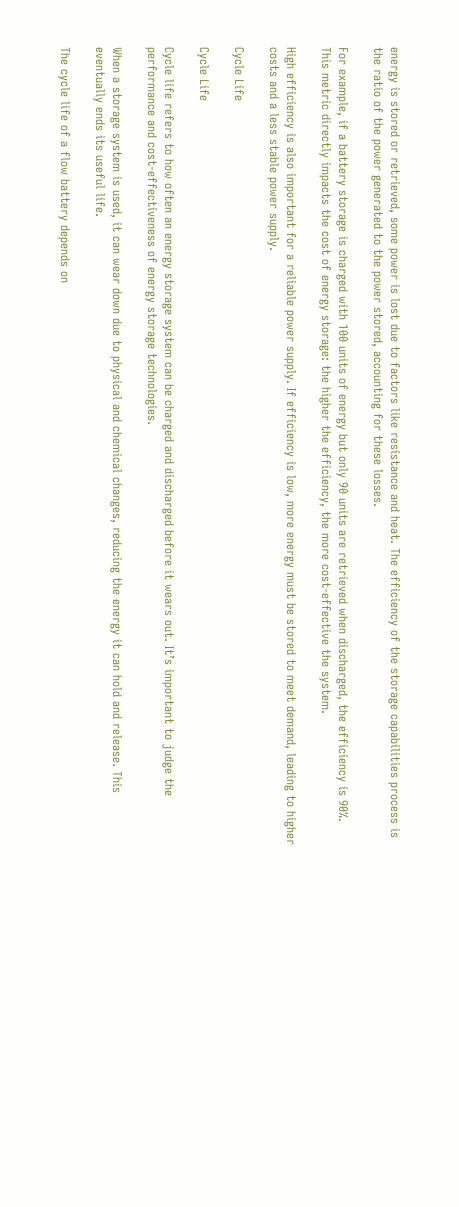energy is stored or retrieved, some power is lost due to factors like resistance and heat. The efficiency of the storage capabilities process is the ratio of the power generated to the power stored, accounting for these losses.

For example, if a battery storage is charged with 100 units of energy but only 90 units are retrieved when discharged, the efficiency is 90%. This metric directly impacts the cost of energy storage: the higher the efficiency, the more cost-effective the system.

High efficiency is also important for a reliable power supply. If efficiency is low, more energy must be stored to meet demand, leading to higher costs and a less stable power supply.

Cycle Life

Cycle Life

Cycle life refers to how often an energy storage system can be charged and discharged before it wears out. It’s important to judge the performance and cost-effectiveness of energy storage technologies.

When a storage system is used, it can wear down due to physical and chemical changes, reducing the energy it can hold and release. This eventually ends its useful life.

The cycle life of a flow battery depends on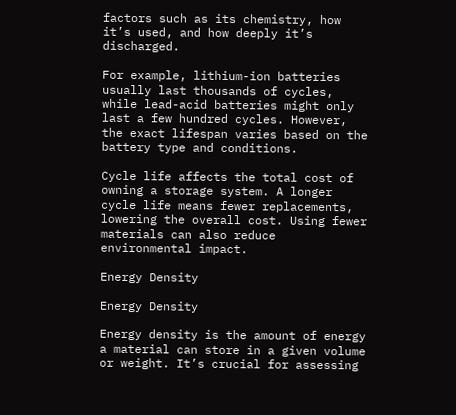factors such as its chemistry, how it’s used, and how deeply it’s discharged.

For example, lithium-ion batteries usually last thousands of cycles, while lead-acid batteries might only last a few hundred cycles. However, the exact lifespan varies based on the battery type and conditions.

Cycle life affects the total cost of owning a storage system. A longer cycle life means fewer replacements, lowering the overall cost. Using fewer materials can also reduce environmental impact.

Energy Density

Energy Density

Energy density is the amount of energy a material can store in a given volume or weight. It’s crucial for assessing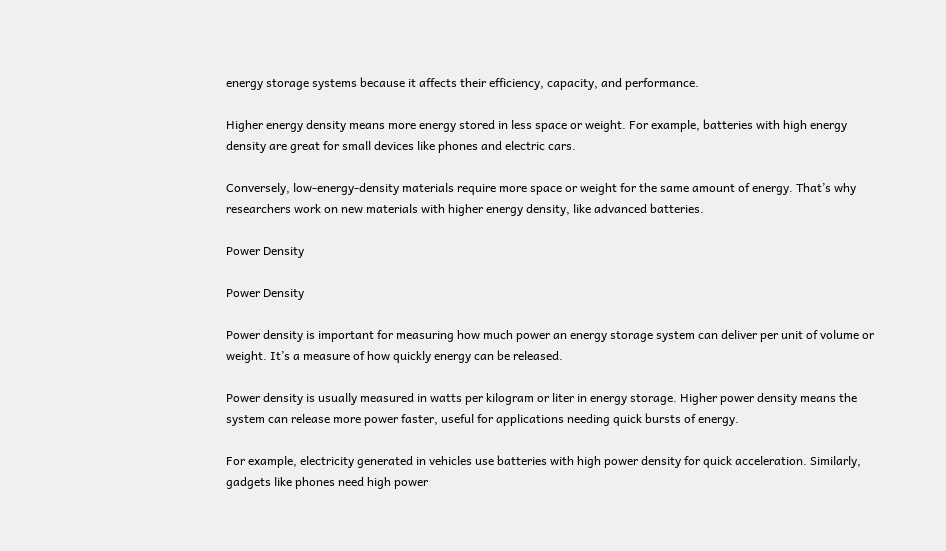energy storage systems because it affects their efficiency, capacity, and performance.

Higher energy density means more energy stored in less space or weight. For example, batteries with high energy density are great for small devices like phones and electric cars.

Conversely, low-energy-density materials require more space or weight for the same amount of energy. That’s why researchers work on new materials with higher energy density, like advanced batteries.

Power Density

Power Density

Power density is important for measuring how much power an energy storage system can deliver per unit of volume or weight. It’s a measure of how quickly energy can be released.

Power density is usually measured in watts per kilogram or liter in energy storage. Higher power density means the system can release more power faster, useful for applications needing quick bursts of energy.

For example, electricity generated in vehicles use batteries with high power density for quick acceleration. Similarly, gadgets like phones need high power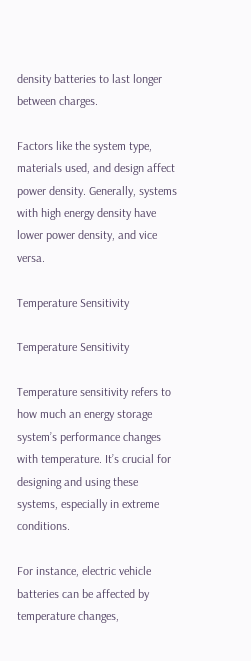density batteries to last longer between charges.

Factors like the system type, materials used, and design affect power density. Generally, systems with high energy density have lower power density, and vice versa.

Temperature Sensitivity

Temperature Sensitivity

Temperature sensitivity refers to how much an energy storage system’s performance changes with temperature. It’s crucial for designing and using these systems, especially in extreme conditions.

For instance, electric vehicle batteries can be affected by temperature changes,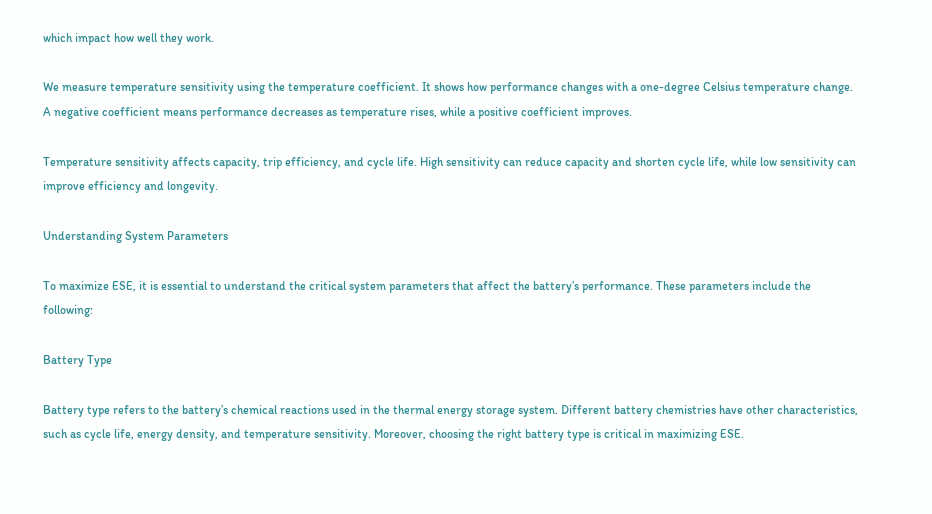which impact how well they work.

We measure temperature sensitivity using the temperature coefficient. It shows how performance changes with a one-degree Celsius temperature change. A negative coefficient means performance decreases as temperature rises, while a positive coefficient improves.

Temperature sensitivity affects capacity, trip efficiency, and cycle life. High sensitivity can reduce capacity and shorten cycle life, while low sensitivity can improve efficiency and longevity.

Understanding System Parameters

To maximize ESE, it is essential to understand the critical system parameters that affect the battery’s performance. These parameters include the following:

Battery Type

Battery type refers to the battery’s chemical reactions used in the thermal energy storage system. Different battery chemistries have other characteristics, such as cycle life, energy density, and temperature sensitivity. Moreover, choosing the right battery type is critical in maximizing ESE.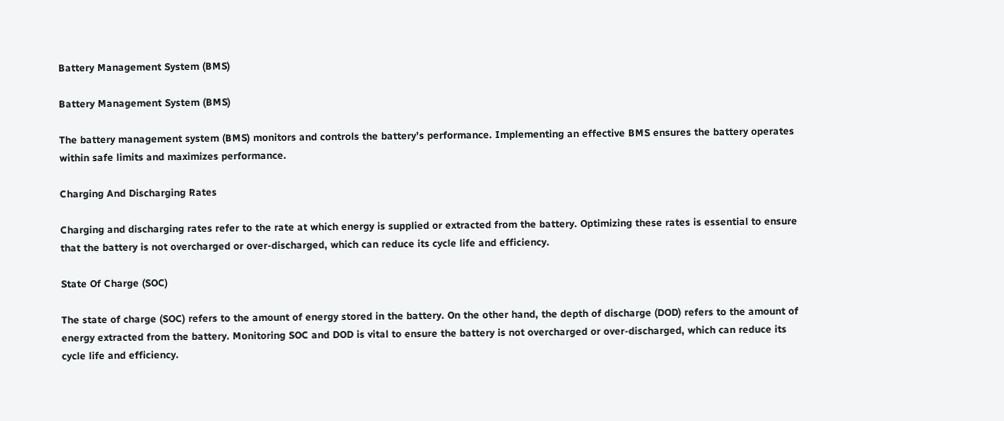Battery Management System (BMS)

Battery Management System (BMS)

The battery management system (BMS) monitors and controls the battery’s performance. Implementing an effective BMS ensures the battery operates within safe limits and maximizes performance.

Charging And Discharging Rates

Charging and discharging rates refer to the rate at which energy is supplied or extracted from the battery. Optimizing these rates is essential to ensure that the battery is not overcharged or over-discharged, which can reduce its cycle life and efficiency.

State Of Charge (SOC)

The state of charge (SOC) refers to the amount of energy stored in the battery. On the other hand, the depth of discharge (DOD) refers to the amount of energy extracted from the battery. Monitoring SOC and DOD is vital to ensure the battery is not overcharged or over-discharged, which can reduce its cycle life and efficiency.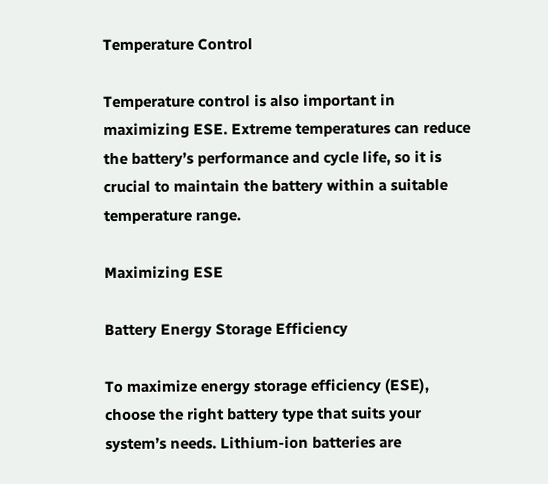Temperature Control

Temperature control is also important in maximizing ESE. Extreme temperatures can reduce the battery’s performance and cycle life, so it is crucial to maintain the battery within a suitable temperature range.

Maximizing ESE

Battery Energy Storage Efficiency

To maximize energy storage efficiency (ESE), choose the right battery type that suits your system’s needs. Lithium-ion batteries are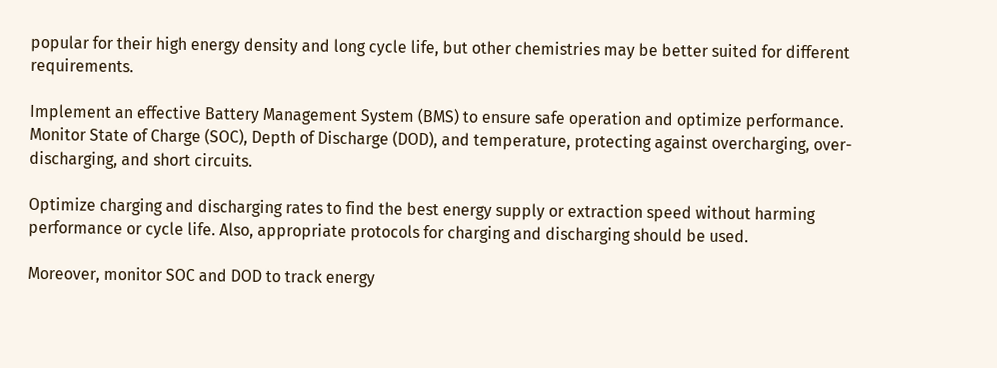popular for their high energy density and long cycle life, but other chemistries may be better suited for different requirements.

Implement an effective Battery Management System (BMS) to ensure safe operation and optimize performance. Monitor State of Charge (SOC), Depth of Discharge (DOD), and temperature, protecting against overcharging, over-discharging, and short circuits.

Optimize charging and discharging rates to find the best energy supply or extraction speed without harming performance or cycle life. Also, appropriate protocols for charging and discharging should be used.

Moreover, monitor SOC and DOD to track energy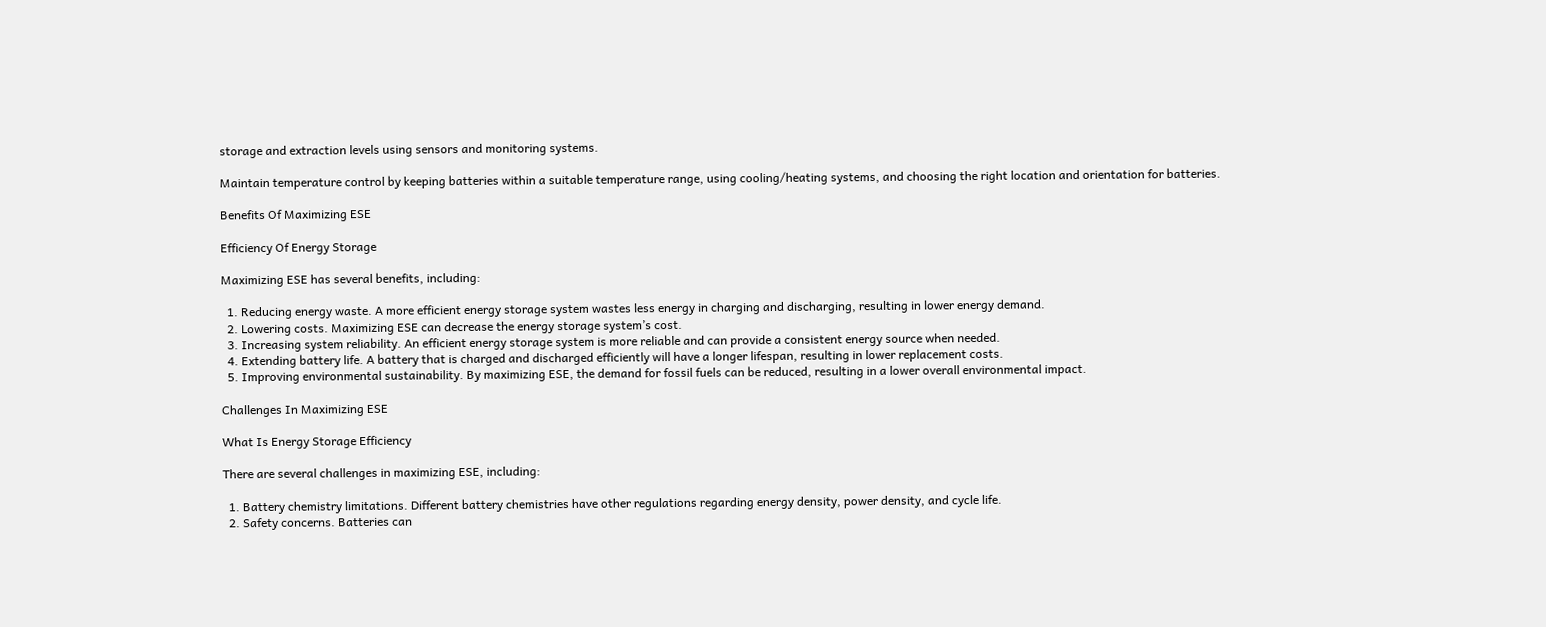storage and extraction levels using sensors and monitoring systems.

Maintain temperature control by keeping batteries within a suitable temperature range, using cooling/heating systems, and choosing the right location and orientation for batteries.

Benefits Of Maximizing ESE

Efficiency Of Energy Storage

Maximizing ESE has several benefits, including:

  1. Reducing energy waste. A more efficient energy storage system wastes less energy in charging and discharging, resulting in lower energy demand.
  2. Lowering costs. Maximizing ESE can decrease the energy storage system’s cost.
  3. Increasing system reliability. An efficient energy storage system is more reliable and can provide a consistent energy source when needed.
  4. Extending battery life. A battery that is charged and discharged efficiently will have a longer lifespan, resulting in lower replacement costs.
  5. Improving environmental sustainability. By maximizing ESE, the demand for fossil fuels can be reduced, resulting in a lower overall environmental impact.

Challenges In Maximizing ESE

What Is Energy Storage Efficiency

There are several challenges in maximizing ESE, including:

  1. Battery chemistry limitations. Different battery chemistries have other regulations regarding energy density, power density, and cycle life.
  2. Safety concerns. Batteries can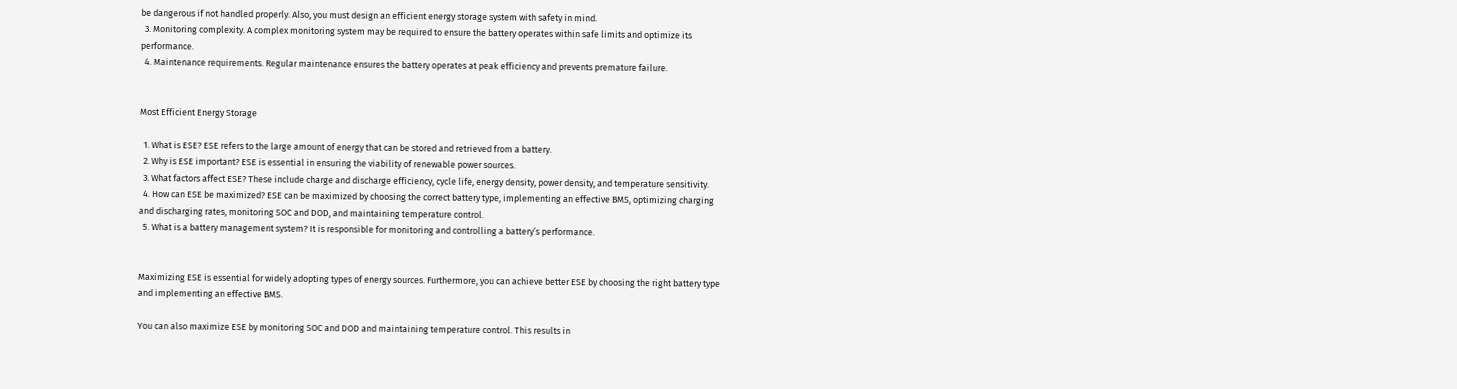be dangerous if not handled properly. Also, you must design an efficient energy storage system with safety in mind.
  3. Monitoring complexity. A complex monitoring system may be required to ensure the battery operates within safe limits and optimize its performance.
  4. Maintenance requirements. Regular maintenance ensures the battery operates at peak efficiency and prevents premature failure.


Most Efficient Energy Storage

  1. What is ESE? ESE refers to the large amount of energy that can be stored and retrieved from a battery.
  2. Why is ESE important? ESE is essential in ensuring the viability of renewable power sources.
  3. What factors affect ESE? These include charge and discharge efficiency, cycle life, energy density, power density, and temperature sensitivity.
  4. How can ESE be maximized? ESE can be maximized by choosing the correct battery type, implementing an effective BMS, optimizing charging and discharging rates, monitoring SOC and DOD, and maintaining temperature control.
  5. What is a battery management system? It is responsible for monitoring and controlling a battery’s performance.


Maximizing ESE is essential for widely adopting types of energy sources. Furthermore, you can achieve better ESE by choosing the right battery type and implementing an effective BMS.

You can also maximize ESE by monitoring SOC and DOD and maintaining temperature control. This results in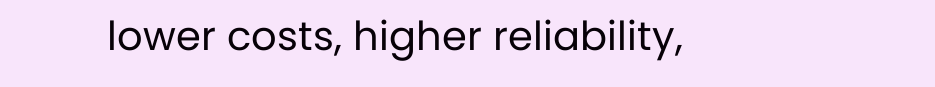lower costs, higher reliability,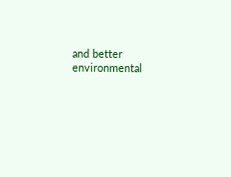and better environmental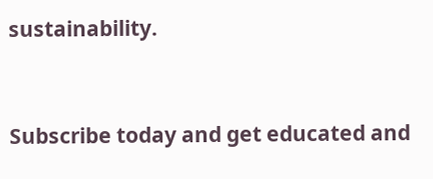sustainability.


Subscribe today and get educated and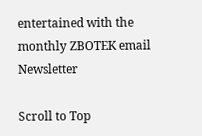entertained with the monthly ZBOTEK email Newsletter

Scroll to Top